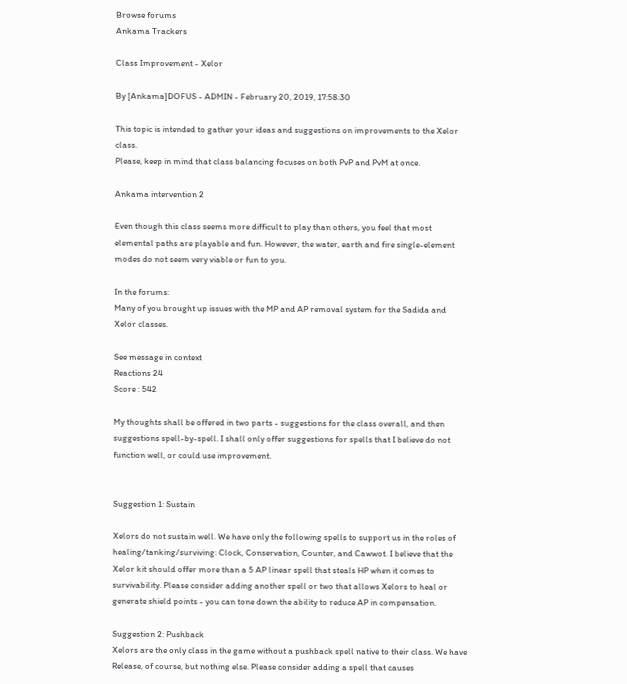Browse forums
Ankama Trackers

Class Improvement - Xelor

By [Ankama]DOFUS - ADMIN - February 20, 2019, 17:58:30

This topic is intended to gather your ideas and suggestions on improvements to the Xelor class.
Please, keep in mind that class balancing focuses on both PvP and PvM at once.

Ankama intervention 2

Even though this class seems more difficult to play than others, you feel that most elemental paths are playable and fun. However, the water, earth and fire single-element modes do not seem very viable or fun to you.

In the forums:
Many of you brought up issues with the MP and AP removal system for the Sadida and Xelor classes.

See message in context
Reactions 24
Score : 542

My thoughts shall be offered in two parts - suggestions for the class overall, and then suggestions spell-by-spell. I shall only offer suggestions for spells that I believe do not function well, or could use improvement.


Suggestion 1: Sustain

Xelors do not sustain well. We have only the following spells to support us in the roles of healing/tanking/surviving: Clock, Conservation, Counter, and Cawwot. I believe that the Xelor kit should offer more than a 5 AP linear spell that steals HP when it comes to survivability. Please consider adding another spell or two that allows Xelors to heal or generate shield points - you can tone down the ability to reduce AP in compensation.

Suggestion 2: Pushback
Xelors are the only class in the game without a pushback spell native to their class. We have Release, of course, but nothing else. Please consider adding a spell that causes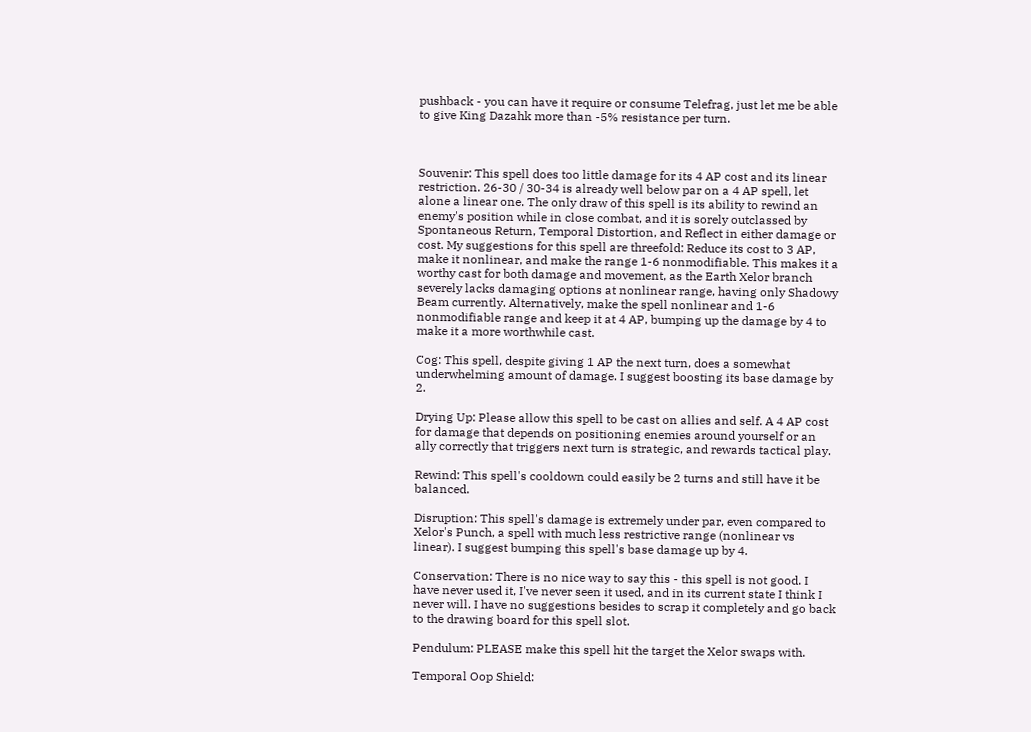pushback - you can have it require or consume Telefrag, just let me be able to give King Dazahk more than -5% resistance per turn.



Souvenir: This spell does too little damage for its 4 AP cost and its linear restriction. 26-30 / 30-34 is already well below par on a 4 AP spell, let alone a linear one. The only draw of this spell is its ability to rewind an enemy's position while in close combat, and it is sorely outclassed by Spontaneous Return, Temporal Distortion, and Reflect in either damage or cost. My suggestions for this spell are threefold: Reduce its cost to 3 AP, make it nonlinear, and make the range 1-6 nonmodifiable. This makes it a worthy cast for both damage and movement, as the Earth Xelor branch severely lacks damaging options at nonlinear range, having only Shadowy Beam currently. Alternatively, make the spell nonlinear and 1-6 nonmodifiable range and keep it at 4 AP, bumping up the damage by 4 to make it a more worthwhile cast.

Cog: This spell, despite giving 1 AP the next turn, does a somewhat underwhelming amount of damage. I suggest boosting its base damage by 2.

Drying Up: Please allow this spell to be cast on allies and self. A 4 AP cost for damage that depends on positioning enemies around yourself or an ally correctly that triggers next turn is strategic, and rewards tactical play.

Rewind: This spell's cooldown could easily be 2 turns and still have it be balanced.

Disruption: This spell's damage is extremely under par, even compared to Xelor's Punch, a spell with much less restrictive range (nonlinear vs linear). I suggest bumping this spell's base damage up by 4.

Conservation: There is no nice way to say this - this spell is not good. I have never used it, I've never seen it used, and in its current state I think I never will. I have no suggestions besides to scrap it completely and go back to the drawing board for this spell slot.

Pendulum: PLEASE make this spell hit the target the Xelor swaps with.

Temporal Oop Shield: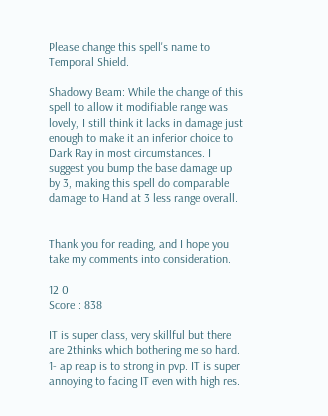Please change this spell's name to Temporal Shield.

Shadowy Beam: While the change of this spell to allow it modifiable range was lovely, I still think it lacks in damage just enough to make it an inferior choice to Dark Ray in most circumstances. I suggest you bump the base damage up by 3, making this spell do comparable damage to Hand at 3 less range overall.


Thank you for reading, and I hope you take my comments into consideration.

12 0
Score : 838

IT is super class, very skillful but there are 2thinks which bothering me so hard.
1- ap reap is to strong in pvp. IT is super annoying to facing IT even with high res.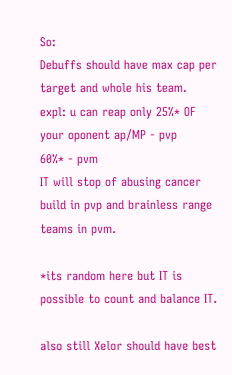So:
Debuffs should have max cap per target and whole his team.
expl: u can reap only 25%* OF your oponent ap/MP - pvp
60%* - pvm
IT will stop of abusing cancer build in pvp and brainless range teams in pvm.

*its random here but IT is possible to count and balance IT.

also still Xelor should have best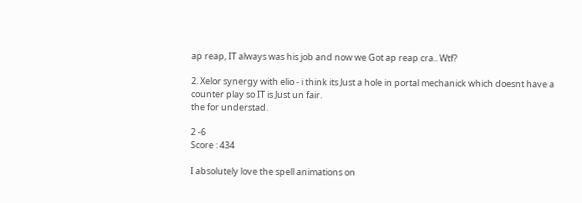ap reap, IT always was his job and now we Got ap reap cra.. Wtf?

2. Xelor synergy with elio - i think its Just a hole in portal mechanick which doesnt have a counter play so IT is Just un fair.
the for understad.

2 -6
Score : 434

I absolutely love the spell animations on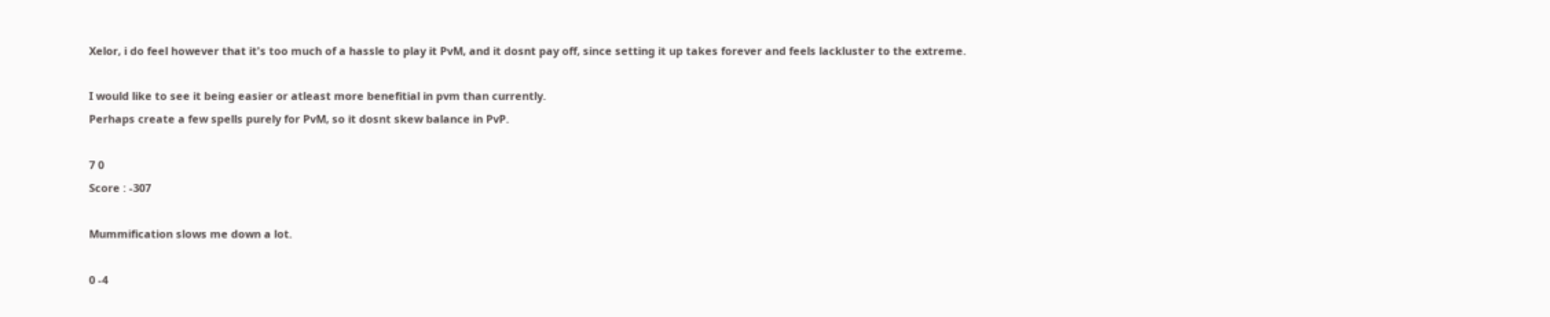Xelor, i do feel however that it's too much of a hassle to play it PvM, and it dosnt pay off, since setting it up takes forever and feels lackluster to the extreme.

I would like to see it being easier or atleast more benefitial in pvm than currently.
Perhaps create a few spells purely for PvM, so it dosnt skew balance in PvP.

7 0
Score : -307

Mummification slows me down a lot.

0 -4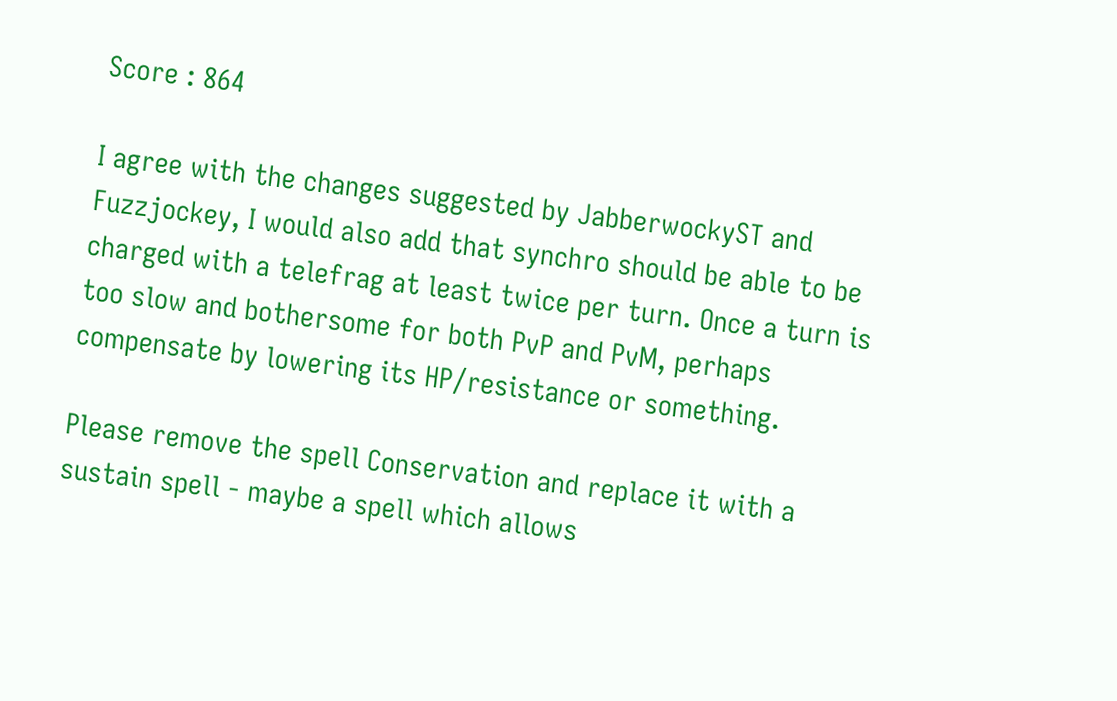Score : 864

I agree with the changes suggested by JabberwockyST and Fuzzjockey, I would also add that synchro should be able to be charged with a telefrag at least twice per turn. Once a turn is too slow and bothersome for both PvP and PvM, perhaps compensate by lowering its HP/resistance or something.

Please remove the spell Conservation and replace it with a sustain spell - maybe a spell which allows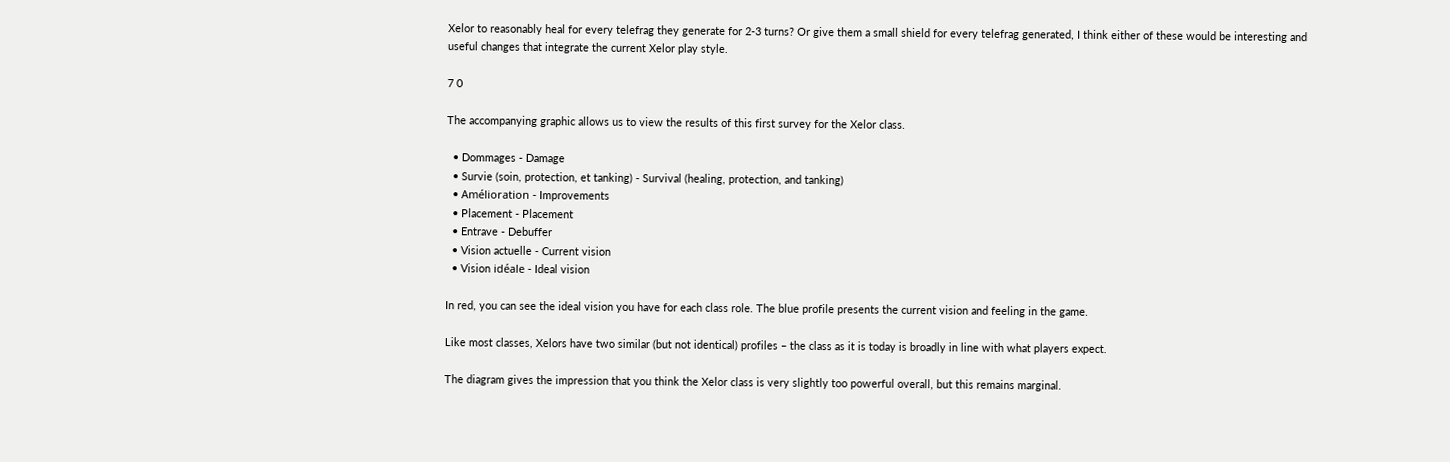Xelor to reasonably heal for every telefrag they generate for 2-3 turns? Or give them a small shield for every telefrag generated, I think either of these would be interesting and useful changes that integrate the current Xelor play style.

7 0

The accompanying graphic allows us to view the results of this first survey for the Xelor class.

  • Dommages - Damage
  • Survie (soin, protection, et tanking) - Survival (healing, protection, and tanking)
  • Amélioration - Improvements
  • Placement - Placement
  • Entrave - Debuffer
  • Vision actuelle - Current vision
  • Vision idéale - Ideal vision

In red, you can see the ideal vision you have for each class role. The blue profile presents the current vision and feeling in the game.

Like most classes, Xelors have two similar (but not identical) profiles – the class as it is today is broadly in line with what players expect.

The diagram gives the impression that you think the Xelor class is very slightly too powerful overall, but this remains marginal.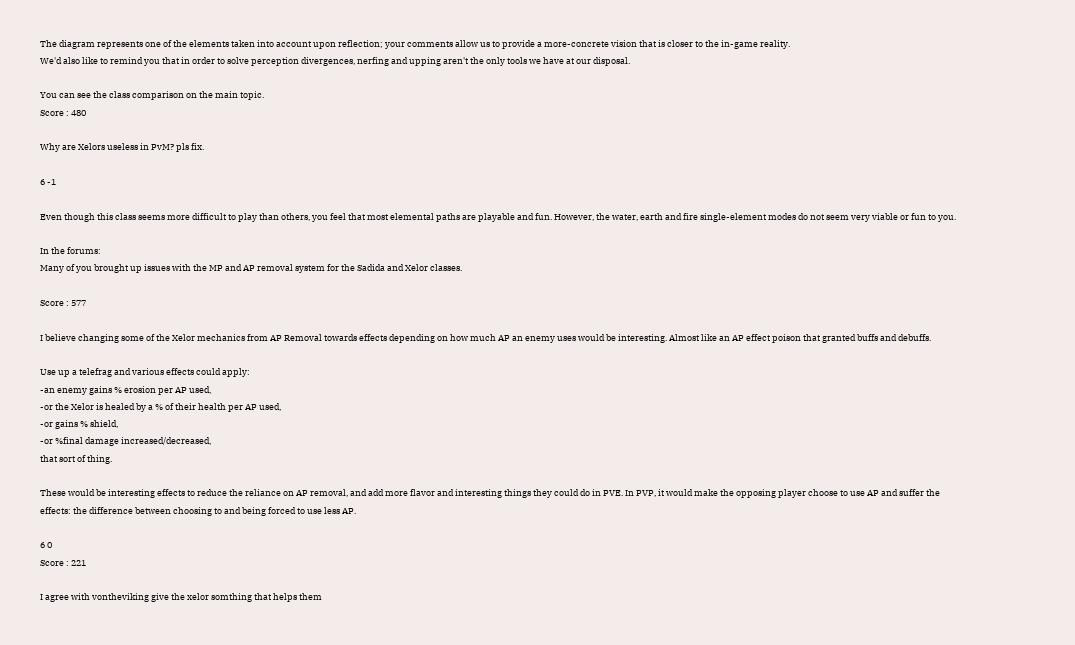The diagram represents one of the elements taken into account upon reflection; your comments allow us to provide a more-concrete vision that is closer to the in-game reality.
We'd also like to remind you that in order to solve perception divergences, nerfing and upping aren't the only tools we have at our disposal.

You can see the class comparison on the main topic.
Score : 480

Why are Xelors useless in PvM? pls fix.

6 -1

Even though this class seems more difficult to play than others, you feel that most elemental paths are playable and fun. However, the water, earth and fire single-element modes do not seem very viable or fun to you.

In the forums:
Many of you brought up issues with the MP and AP removal system for the Sadida and Xelor classes.

Score : 577

I believe changing some of the Xelor mechanics from AP Removal towards effects depending on how much AP an enemy uses would be interesting. Almost like an AP effect poison that granted buffs and debuffs.

Use up a telefrag and various effects could apply:
-an enemy gains % erosion per AP used,
-or the Xelor is healed by a % of their health per AP used,
-or gains % shield,
-or %final damage increased/decreased,
that sort of thing.

These would be interesting effects to reduce the reliance on AP removal, and add more flavor and interesting things they could do in PVE. In PVP, it would make the opposing player choose to use AP and suffer the effects: the difference between choosing to and being forced to use less AP.

6 0
Score : 221

I agree with vontheviking give the xelor somthing that helps them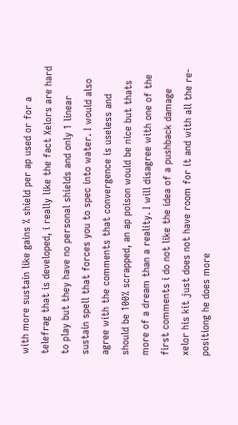with more sustain like gains % shield per ap used or for a telefrag that is developed, i really like the fact Xelors are hard to play but they have no personal shields and only 1 linear sustain spell that forces you to spec into water. I would also agree with the comments that convergence is useless and should be 100% scrapped, an ap poison would be nice but thats more of a dream than a reality. I will disagree with one of the first comments i do not like the idea of a pushback damage xelor his kit just does not have room for it and with all the re-positiong he does more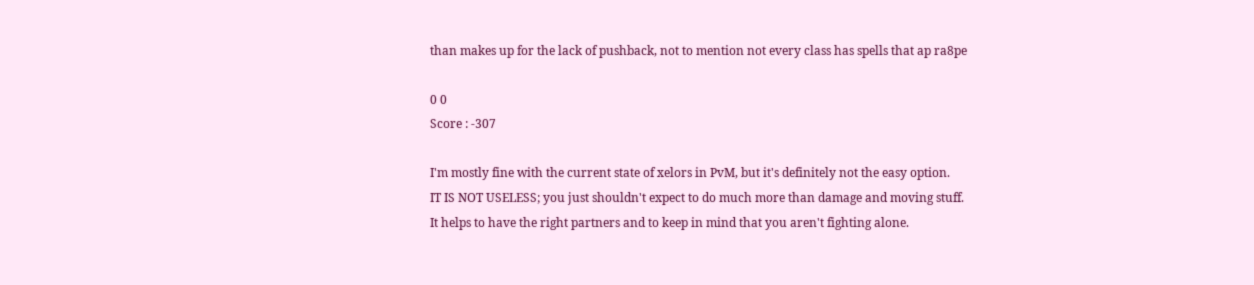than makes up for the lack of pushback, not to mention not every class has spells that ap ra8pe

0 0
Score : -307

I'm mostly fine with the current state of xelors in PvM, but it's definitely not the easy option.
IT IS NOT USELESS; you just shouldn't expect to do much more than damage and moving stuff.
It helps to have the right partners and to keep in mind that you aren't fighting alone.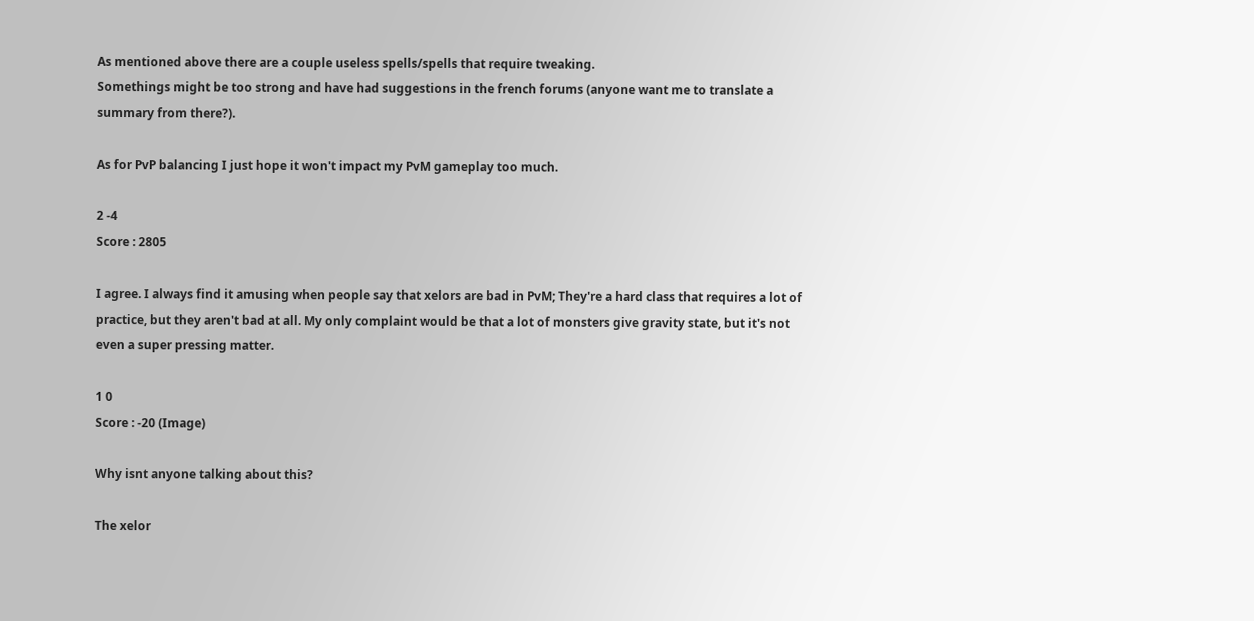As mentioned above there are a couple useless spells/spells that require tweaking.
Somethings might be too strong and have had suggestions in the french forums (anyone want me to translate a summary from there?).

As for PvP balancing I just hope it won't impact my PvM gameplay too much.

2 -4
Score : 2805

I agree. I always find it amusing when people say that xelors are bad in PvM; They're a hard class that requires a lot of practice, but they aren't bad at all. My only complaint would be that a lot of monsters give gravity state, but it's not even a super pressing matter.

1 0
Score : -20 (Image)

Why isnt anyone talking about this?

The xelor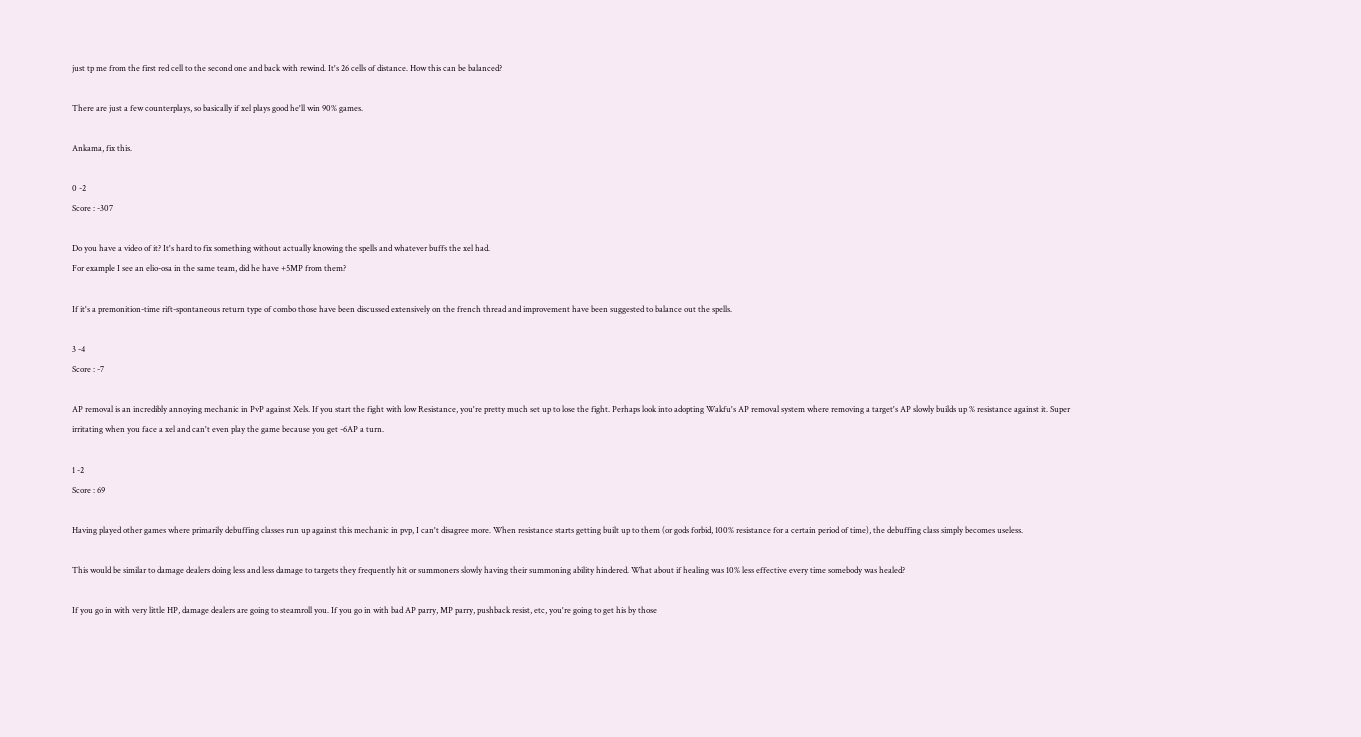just tp me from the first red cell to the second one and back with rewind. It's 26 cells of distance. How this can be balanced?

There are just a few counterplays, so basically if xel plays good he'll win 90% games.

Ankama, fix this.

0 -2
Score : -307

Do you have a video of it? It's hard to fix something without actually knowing the spells and whatever buffs the xel had.
For example I see an elio-osa in the same team, did he have +5MP from them?

If it's a premonition-time rift-spontaneous return type of combo those have been discussed extensively on the french thread and improvement have been suggested to balance out the spells.

3 -4
Score : -7

AP removal is an incredibly annoying mechanic in PvP against Xels. If you start the fight with low Resistance, you're pretty much set up to lose the fight. Perhaps look into adopting Wakfu's AP removal system where removing a target's AP slowly builds up % resistance against it. Super irritating when you face a xel and can't even play the game because you get -6AP a turn.

1 -2
Score : 69

Having played other games where primarily debuffing classes run up against this mechanic in pvp, I can't disagree more. When resistance starts getting built up to them (or gods forbid, 100% resistance for a certain period of time), the debuffing class simply becomes useless.

This would be similar to damage dealers doing less and less damage to targets they frequently hit or summoners slowly having their summoning ability hindered. What about if healing was 10% less effective every time somebody was healed?

If you go in with very little HP, damage dealers are going to steamroll you. If you go in with bad AP parry, MP parry, pushback resist, etc, you're going to get his by those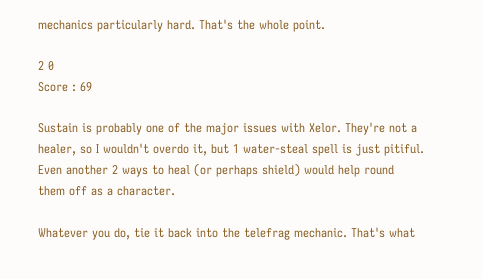mechanics particularly hard. That's the whole point.

2 0
Score : 69

Sustain is probably one of the major issues with Xelor. They're not a healer, so I wouldn't overdo it, but 1 water-steal spell is just pitiful. Even another 2 ways to heal (or perhaps shield) would help round them off as a character.

Whatever you do, tie it back into the telefrag mechanic. That's what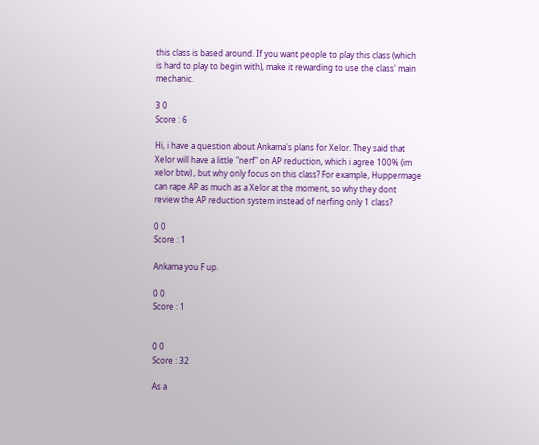this class is based around. If you want people to play this class (which is hard to play to begin with), make it rewarding to use the class' main mechanic.

3 0
Score : 6

Hi, i have a question about Ankama's plans for Xelor. They said that Xelor will have a little "nerf" on AP reduction, which i agree 100% (im xelor btw) , but why only focus on this class? For example, Huppermage can rape AP as much as a Xelor at the moment, so why they dont  review the AP reduction system instead of nerfing only 1 class?

0 0
Score : 1

Ankama you F up.

0 0
Score : 1


0 0
Score : 32

As a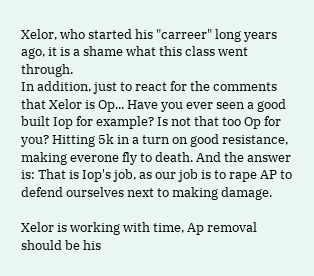Xelor, who started his "carreer" long years ago, it is a shame what this class went through.
In addition, just to react for the comments that Xelor is Op... Have you ever seen a good built Iop for example? Is not that too Op for you? Hitting 5k in a turn on good resistance, making everone fly to death. And the answer is: That is Iop's job, as our job is to rape AP to defend ourselves next to making damage.

Xelor is working with time, Ap removal should be his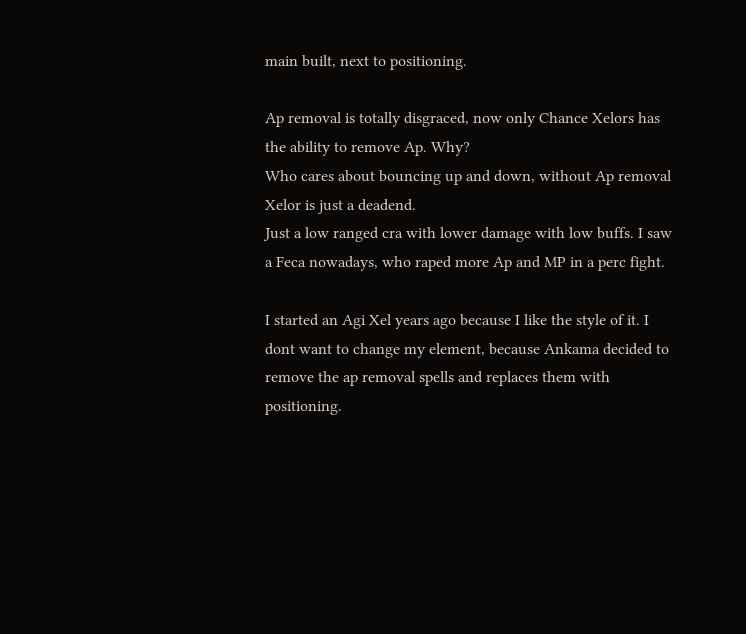main built, next to positioning.

Ap removal is totally disgraced, now only Chance Xelors has the ability to remove Ap. Why?
Who cares about bouncing up and down, without Ap removal Xelor is just a deadend.
Just a low ranged cra with lower damage with low buffs. I saw a Feca nowadays, who raped more Ap and MP in a perc fight.

I started an Agi Xel years ago because I like the style of it. I dont want to change my element, because Ankama decided to remove the ap removal spells and replaces them with positioning.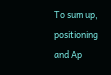To sum up, positioning and Ap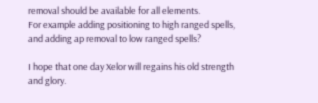removal should be available for all elements.
For example adding positioning to high ranged spells, and adding ap removal to low ranged spells?

I hope that one day Xelor will regains his old strength and glory.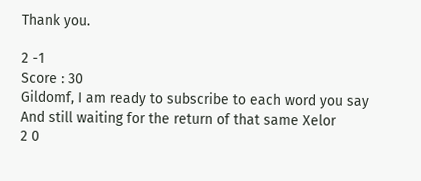Thank you.

2 -1
Score : 30
Gildomf, I am ready to subscribe to each word you say And still waiting for the return of that same Xelor
2 0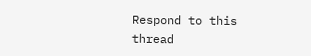Respond to this thread